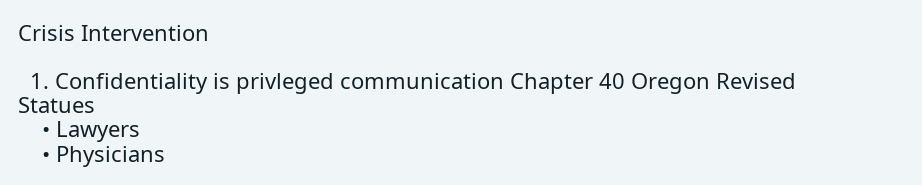Crisis Intervention

  1. Confidentiality is privleged communication Chapter 40 Oregon Revised Statues
    • Lawyers
    • Physicians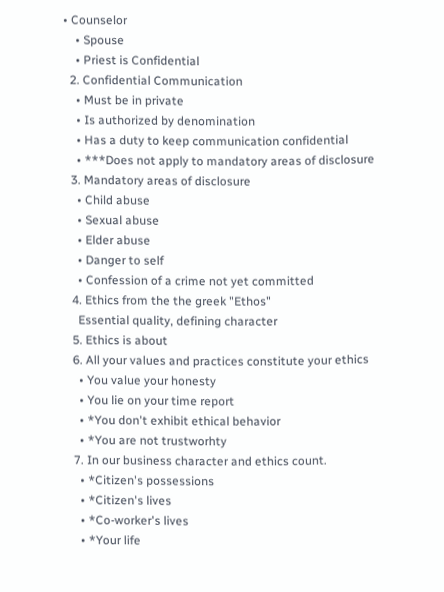• Counselor
    • Spouse
    • Priest is Confidential
  2. Confidential Communication
    • Must be in private
    • Is authorized by denomination
    • Has a duty to keep communication confidential
    • ***Does not apply to mandatory areas of disclosure
  3. Mandatory areas of disclosure
    • Child abuse
    • Sexual abuse
    • Elder abuse
    • Danger to self
    • Confession of a crime not yet committed
  4. Ethics from the the greek "Ethos"
    Essential quality, defining character
  5. Ethics is about
  6. All your values and practices constitute your ethics
    • You value your honesty
    • You lie on your time report
    • *You don't exhibit ethical behavior
    • *You are not trustworhty
  7. In our business character and ethics count.
    • *Citizen's possessions
    • *Citizen's lives
    • *Co-worker's lives
    • *Your life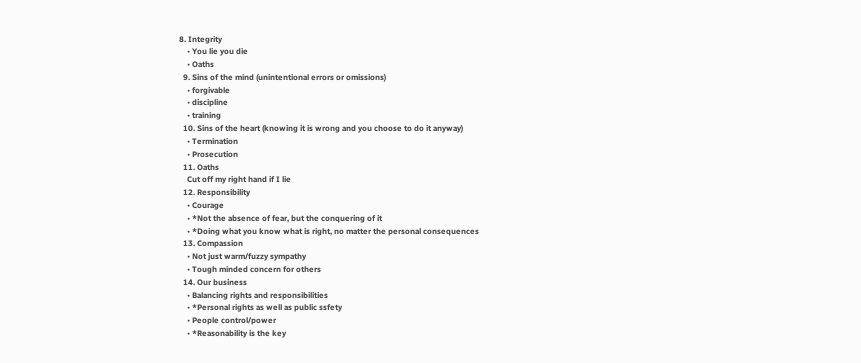8. Integrity
    • You lie you die
    • Oaths
  9. Sins of the mind (unintentional errors or omissions)
    • forgivable
    • discipline
    • training
  10. Sins of the heart (knowing it is wrong and you choose to do it anyway)
    • Termination
    • Prosecution
  11. Oaths
    Cut off my right hand if I lie
  12. Responsibility
    • Courage
    • *Not the absence of fear, but the conquering of it
    • *Doing what you know what is right, no matter the personal consequences
  13. Compassion
    • Not just warm/fuzzy sympathy
    • Tough minded concern for others
  14. Our business
    • Balancing rights and responsibilities
    • *Personal rights as well as public ssfety
    • People control/power
    • *Reasonability is the key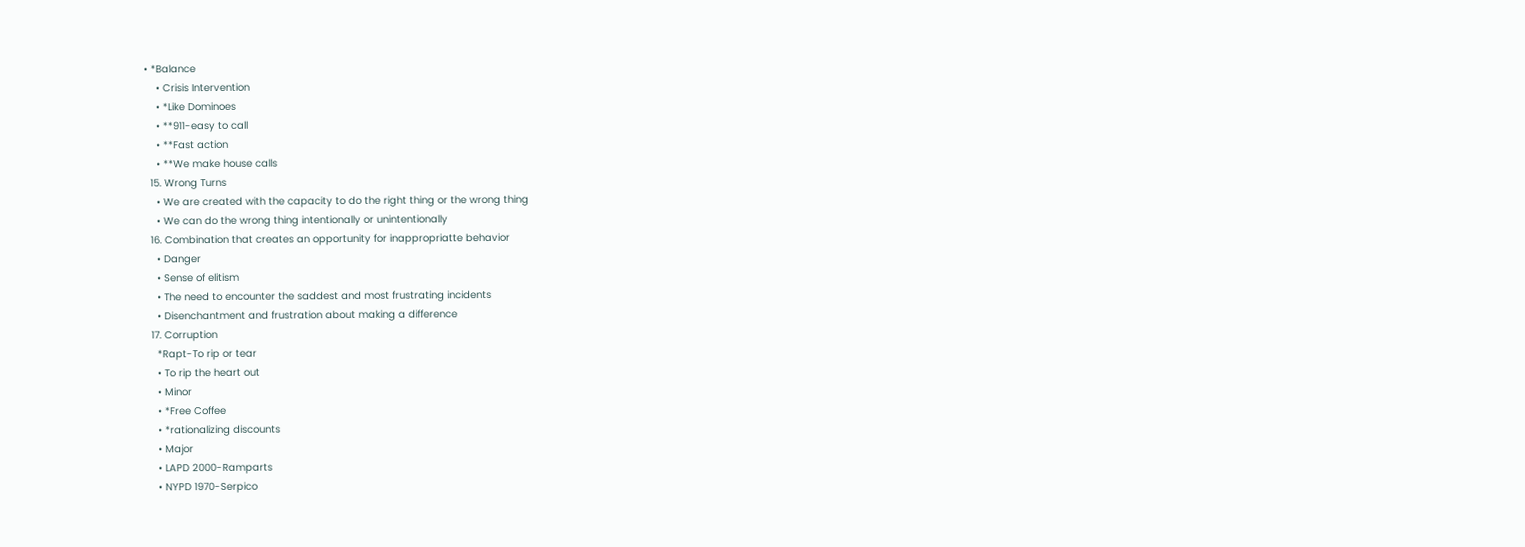• *Balance
    • Crisis Intervention
    • *Like Dominoes
    • **911-easy to call
    • **Fast action
    • **We make house calls
  15. Wrong Turns
    • We are created with the capacity to do the right thing or the wrong thing
    • We can do the wrong thing intentionally or unintentionally
  16. Combination that creates an opportunity for inappropriatte behavior
    • Danger
    • Sense of elitism
    • The need to encounter the saddest and most frustrating incidents
    • Disenchantment and frustration about making a difference
  17. Corruption
    *Rapt-To rip or tear
    • To rip the heart out
    • Minor
    • *Free Coffee
    • *rationalizing discounts
    • Major
    • LAPD 2000-Ramparts
    • NYPD 1970-Serpico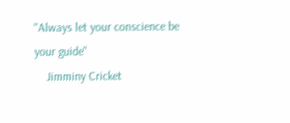"Always let your conscience be your guide"
    Jimminy Cricket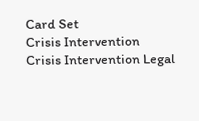Card Set
Crisis Intervention
Crisis Intervention Legal